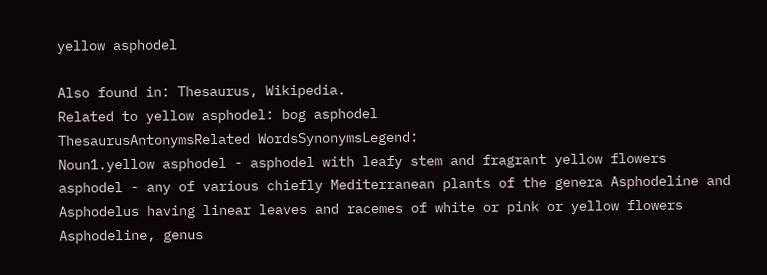yellow asphodel

Also found in: Thesaurus, Wikipedia.
Related to yellow asphodel: bog asphodel
ThesaurusAntonymsRelated WordsSynonymsLegend:
Noun1.yellow asphodel - asphodel with leafy stem and fragrant yellow flowers
asphodel - any of various chiefly Mediterranean plants of the genera Asphodeline and Asphodelus having linear leaves and racemes of white or pink or yellow flowers
Asphodeline, genus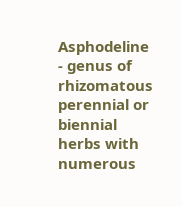Asphodeline - genus of rhizomatous perennial or biennial herbs with numerous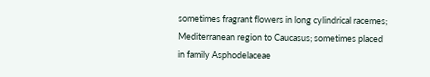sometimes fragrant flowers in long cylindrical racemes; Mediterranean region to Caucasus; sometimes placed in family Asphodelaceae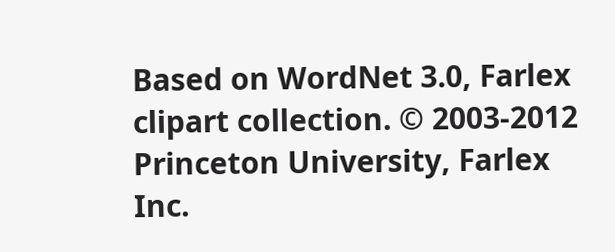Based on WordNet 3.0, Farlex clipart collection. © 2003-2012 Princeton University, Farlex Inc.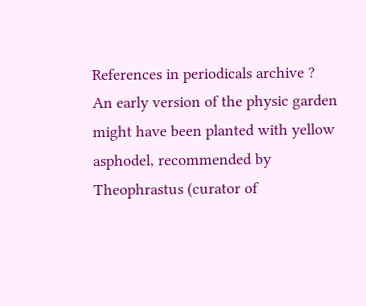References in periodicals archive ?
An early version of the physic garden might have been planted with yellow asphodel, recommended by Theophrastus (curator of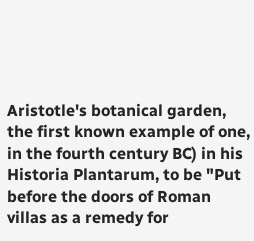Aristotle's botanical garden, the first known example of one, in the fourth century BC) in his Historia Plantarum, to be "Put before the doors of Roman villas as a remedy for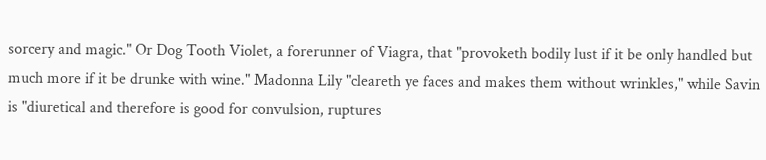sorcery and magic." Or Dog Tooth Violet, a forerunner of Viagra, that "provoketh bodily lust if it be only handled but much more if it be drunke with wine." Madonna Lily "cleareth ye faces and makes them without wrinkles," while Savin is "diuretical and therefore is good for convulsion, ruptures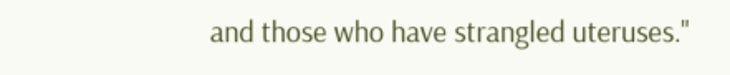and those who have strangled uteruses."